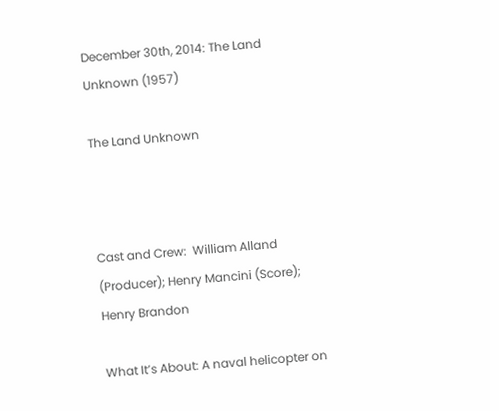December 30th, 2014: The Land Unknown (1957)

The Land Unknown



Cast and Crew:  William Alland (Producer); Henry Mancini (Score); Henry Brandon

What It’s About: A naval helicopter on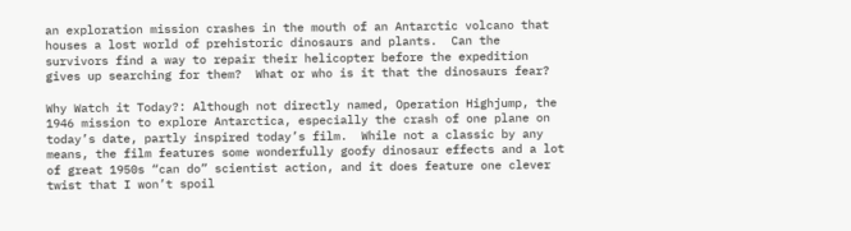an exploration mission crashes in the mouth of an Antarctic volcano that houses a lost world of prehistoric dinosaurs and plants.  Can the survivors find a way to repair their helicopter before the expedition gives up searching for them?  What or who is it that the dinosaurs fear?

Why Watch it Today?: Although not directly named, Operation Highjump, the 1946 mission to explore Antarctica, especially the crash of one plane on today’s date, partly inspired today’s film.  While not a classic by any means, the film features some wonderfully goofy dinosaur effects and a lot of great 1950s “can do” scientist action, and it does feature one clever twist that I won’t spoil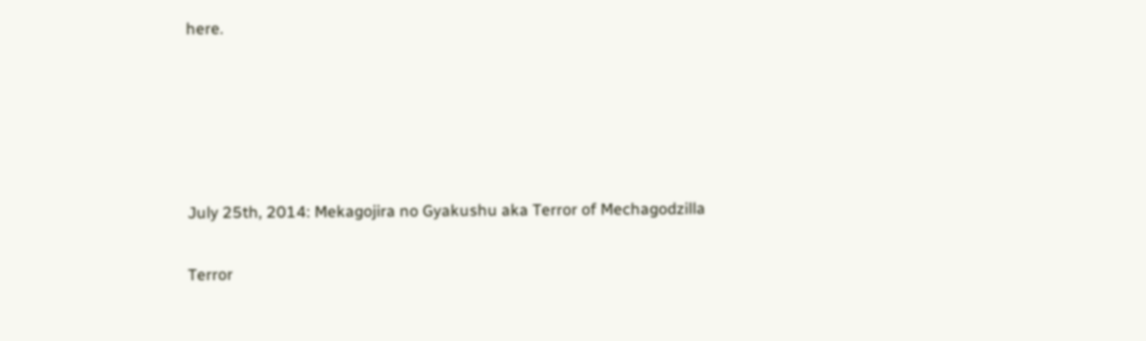here.





July 25th, 2014: Mekagojira no Gyakushu aka Terror of Mechagodzilla

Terror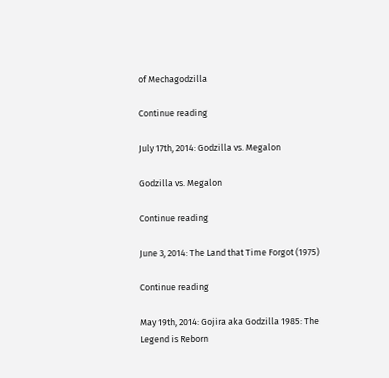of Mechagodzilla

Continue reading

July 17th, 2014: Godzilla vs. Megalon

Godzilla vs. Megalon

Continue reading

June 3, 2014: The Land that Time Forgot (1975)

Continue reading

May 19th, 2014: Gojira aka Godzilla 1985: The Legend is Reborn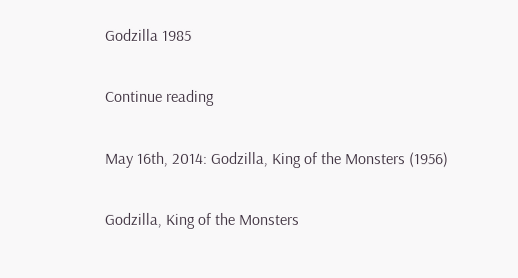Godzilla 1985

Continue reading

May 16th, 2014: Godzilla, King of the Monsters (1956)

Godzilla, King of the Monsters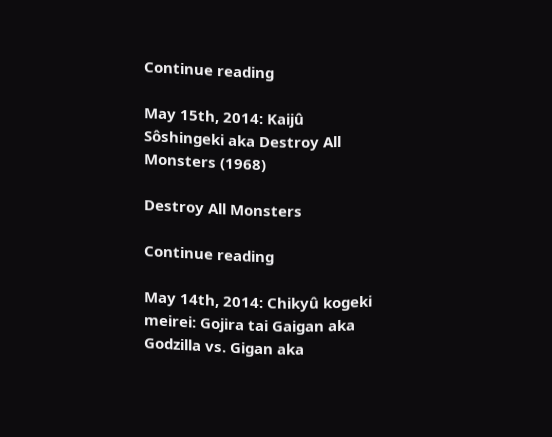Continue reading

May 15th, 2014: Kaijû Sôshingeki aka Destroy All Monsters (1968)

Destroy All Monsters

Continue reading

May 14th, 2014: Chikyû kogeki meirei: Gojira tai Gaigan aka Godzilla vs. Gigan aka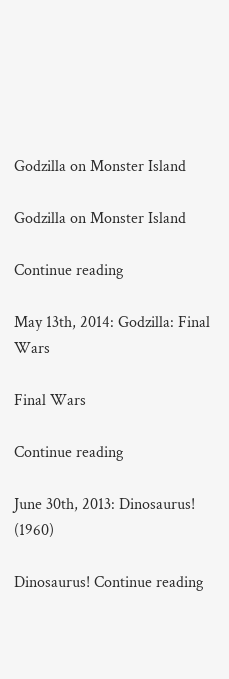Godzilla on Monster Island

Godzilla on Monster Island

Continue reading

May 13th, 2014: Godzilla: Final Wars

Final Wars

Continue reading

June 30th, 2013: Dinosaurus! (1960)

Dinosaurus! Continue reading